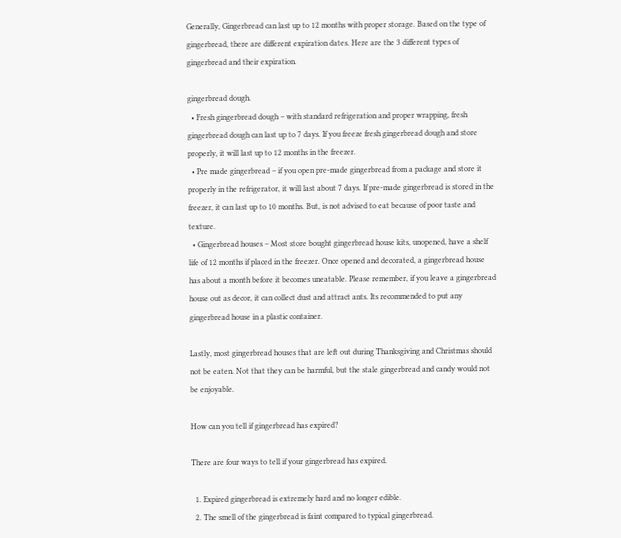Generally, Gingerbread can last up to 12 months with proper storage. Based on the type of gingerbread, there are different expiration dates. Here are the 3 different types of gingerbread and their expiration.

gingerbread dough.
  • Fresh gingerbread dough – with standard refrigeration and proper wrapping, fresh gingerbread dough can last up to 7 days. If you freeze fresh gingerbread dough and store properly, it will last up to 12 months in the freezer.
  • Pre made gingerbread – if you open pre-made gingerbread from a package and store it properly in the refrigerator, it will last about 7 days. If pre-made gingerbread is stored in the freezer, it can last up to 10 months. But, is not advised to eat because of poor taste and texture.
  • Gingerbread houses – Most store bought gingerbread house kits, unopened, have a shelf life of 12 months if placed in the freezer. Once opened and decorated, a gingerbread house has about a month before it becomes uneatable. Please remember, if you leave a gingerbread house out as decor, it can collect dust and attract ants. Its recommended to put any gingerbread house in a plastic container.

Lastly, most gingerbread houses that are left out during Thanksgiving and Christmas should not be eaten. Not that they can be harmful, but the stale gingerbread and candy would not be enjoyable.

How can you tell if gingerbread has expired?

There are four ways to tell if your gingerbread has expired.

  1. Expired gingerbread is extremely hard and no longer edible.
  2. The smell of the gingerbread is faint compared to typical gingerbread.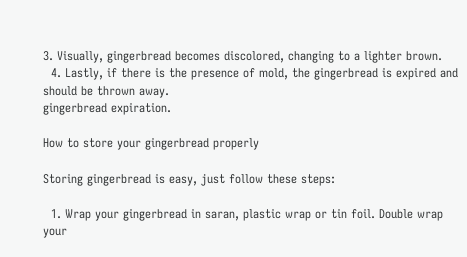3. Visually, gingerbread becomes discolored, changing to a lighter brown.
  4. Lastly, if there is the presence of mold, the gingerbread is expired and should be thrown away.
gingerbread expiration.

How to store your gingerbread properly

Storing gingerbread is easy, just follow these steps:

  1. Wrap your gingerbread in saran, plastic wrap or tin foil. Double wrap your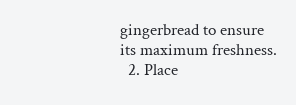gingerbread to ensure its maximum freshness.
  2. Place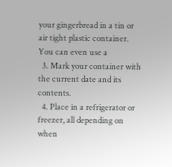your gingerbread in a tin or air tight plastic container. You can even use a
  3. Mark your container with the current date and its contents.
  4. Place in a refrigerator or freezer, all depending on when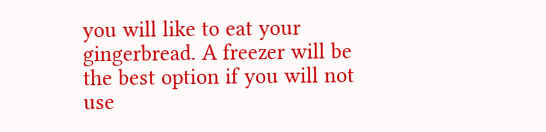you will like to eat your gingerbread. A freezer will be the best option if you will not use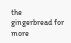the gingerbread for more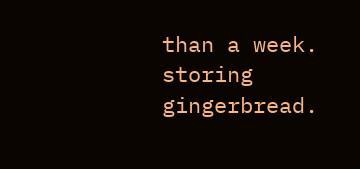than a week.
storing gingerbread.